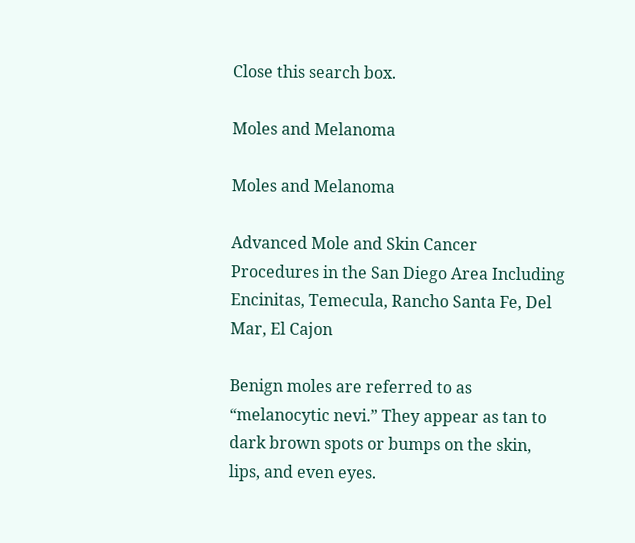Close this search box.

Moles and Melanoma

Moles and Melanoma

Advanced Mole and Skin Cancer Procedures in the San Diego Area Including Encinitas, Temecula, Rancho Santa Fe, Del Mar, El Cajon

Benign moles are referred to as “melanocytic nevi.” They appear as tan to dark brown spots or bumps on the skin, lips, and even eyes.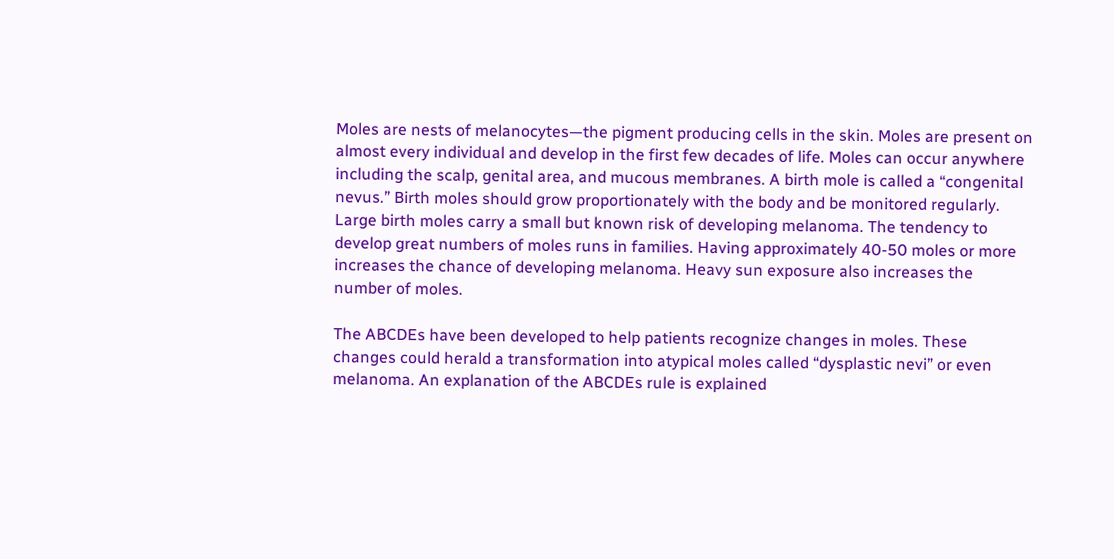Moles are nests of melanocytes—the pigment producing cells in the skin. Moles are present on almost every individual and develop in the first few decades of life. Moles can occur anywhere including the scalp, genital area, and mucous membranes. A birth mole is called a “congenital nevus.” Birth moles should grow proportionately with the body and be monitored regularly. Large birth moles carry a small but known risk of developing melanoma. The tendency to develop great numbers of moles runs in families. Having approximately 40-50 moles or more increases the chance of developing melanoma. Heavy sun exposure also increases the number of moles.

The ABCDEs have been developed to help patients recognize changes in moles. These changes could herald a transformation into atypical moles called “dysplastic nevi” or even melanoma. An explanation of the ABCDEs rule is explained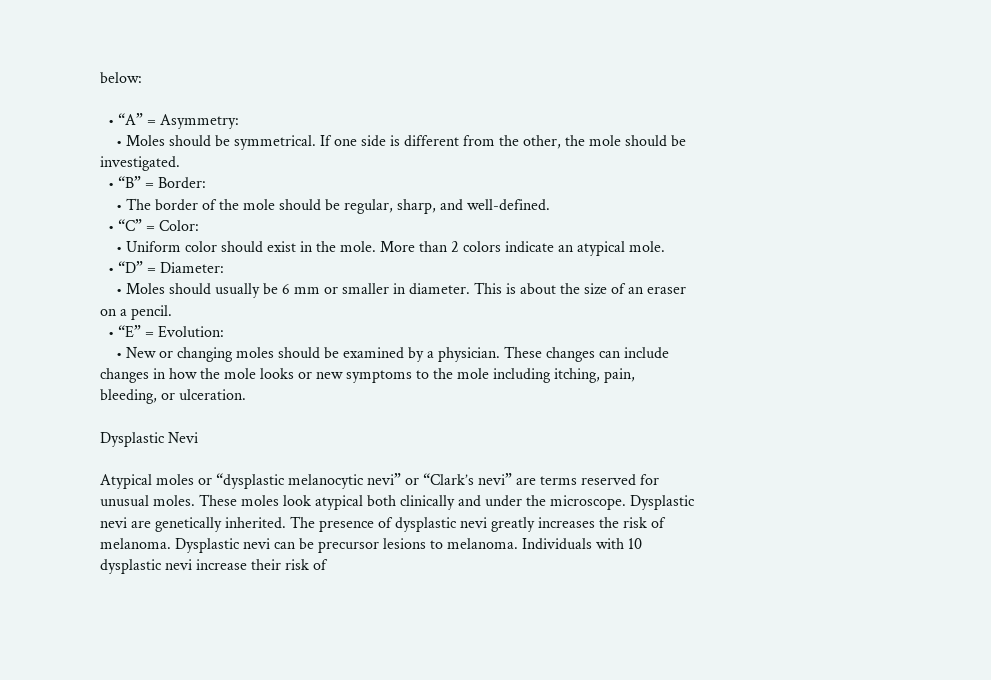below:

  • “A” = Asymmetry:
    • Moles should be symmetrical. If one side is different from the other, the mole should be investigated.
  • “B” = Border:
    • The border of the mole should be regular, sharp, and well-defined.
  • “C” = Color:
    • Uniform color should exist in the mole. More than 2 colors indicate an atypical mole.
  • “D” = Diameter:
    • Moles should usually be 6 mm or smaller in diameter. This is about the size of an eraser on a pencil.
  • “E” = Evolution:
    • New or changing moles should be examined by a physician. These changes can include changes in how the mole looks or new symptoms to the mole including itching, pain, bleeding, or ulceration.

Dysplastic Nevi

Atypical moles or “dysplastic melanocytic nevi” or “Clark’s nevi” are terms reserved for unusual moles. These moles look atypical both clinically and under the microscope. Dysplastic nevi are genetically inherited. The presence of dysplastic nevi greatly increases the risk of melanoma. Dysplastic nevi can be precursor lesions to melanoma. Individuals with 10 dysplastic nevi increase their risk of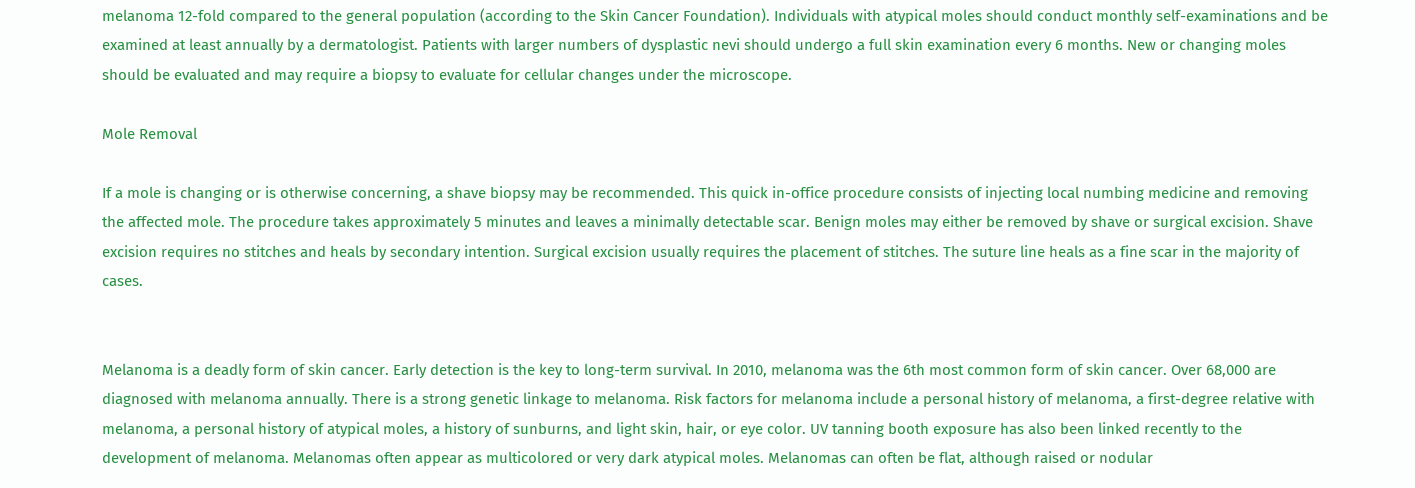melanoma 12-fold compared to the general population (according to the Skin Cancer Foundation). Individuals with atypical moles should conduct monthly self-examinations and be examined at least annually by a dermatologist. Patients with larger numbers of dysplastic nevi should undergo a full skin examination every 6 months. New or changing moles should be evaluated and may require a biopsy to evaluate for cellular changes under the microscope.

Mole Removal

If a mole is changing or is otherwise concerning, a shave biopsy may be recommended. This quick in-office procedure consists of injecting local numbing medicine and removing the affected mole. The procedure takes approximately 5 minutes and leaves a minimally detectable scar. Benign moles may either be removed by shave or surgical excision. Shave excision requires no stitches and heals by secondary intention. Surgical excision usually requires the placement of stitches. The suture line heals as a fine scar in the majority of cases.


Melanoma is a deadly form of skin cancer. Early detection is the key to long-term survival. In 2010, melanoma was the 6th most common form of skin cancer. Over 68,000 are diagnosed with melanoma annually. There is a strong genetic linkage to melanoma. Risk factors for melanoma include a personal history of melanoma, a first-degree relative with melanoma, a personal history of atypical moles, a history of sunburns, and light skin, hair, or eye color. UV tanning booth exposure has also been linked recently to the development of melanoma. Melanomas often appear as multicolored or very dark atypical moles. Melanomas can often be flat, although raised or nodular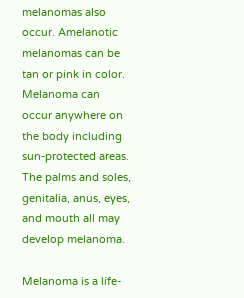melanomas also occur. Amelanotic melanomas can be tan or pink in color. Melanoma can occur anywhere on the body including sun-protected areas. The palms and soles, genitalia, anus, eyes, and mouth all may develop melanoma.

Melanoma is a life-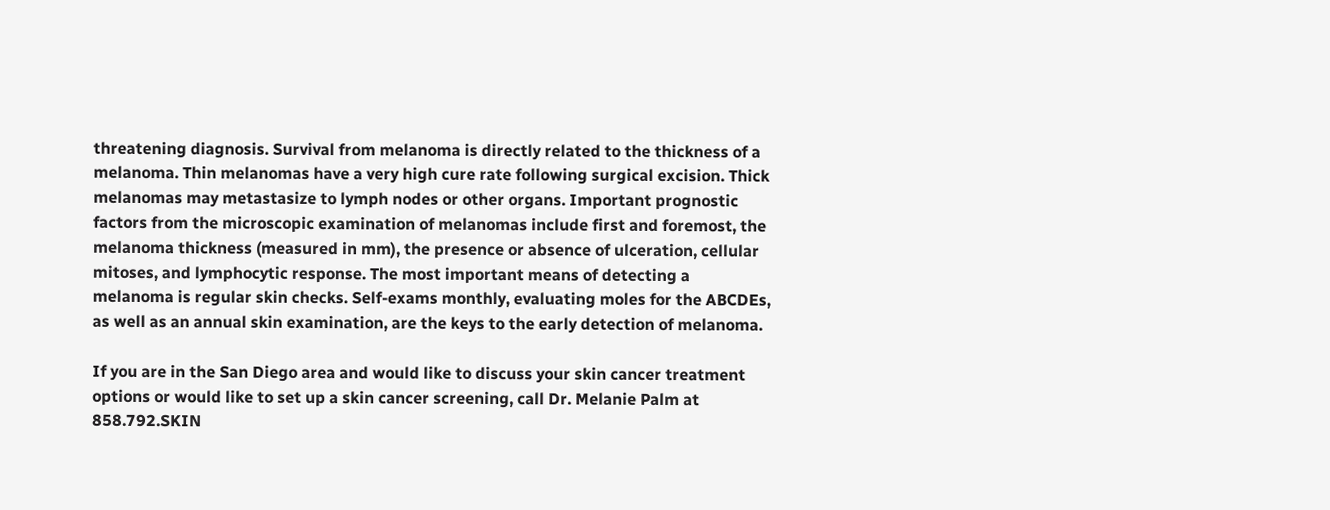threatening diagnosis. Survival from melanoma is directly related to the thickness of a melanoma. Thin melanomas have a very high cure rate following surgical excision. Thick melanomas may metastasize to lymph nodes or other organs. Important prognostic factors from the microscopic examination of melanomas include first and foremost, the melanoma thickness (measured in mm), the presence or absence of ulceration, cellular mitoses, and lymphocytic response. The most important means of detecting a melanoma is regular skin checks. Self-exams monthly, evaluating moles for the ABCDEs, as well as an annual skin examination, are the keys to the early detection of melanoma.

If you are in the San Diego area and would like to discuss your skin cancer treatment options or would like to set up a skin cancer screening, call Dr. Melanie Palm at 858.792.SKIN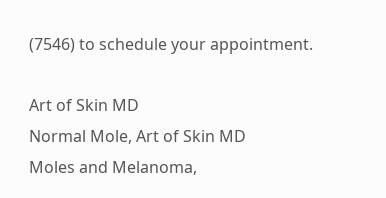(7546) to schedule your appointment.

Art of Skin MD
Normal Mole, Art of Skin MD
Moles and Melanoma,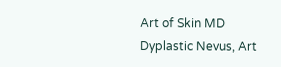Art of Skin MD
Dyplastic Nevus, Art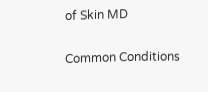of Skin MD

Common Conditions